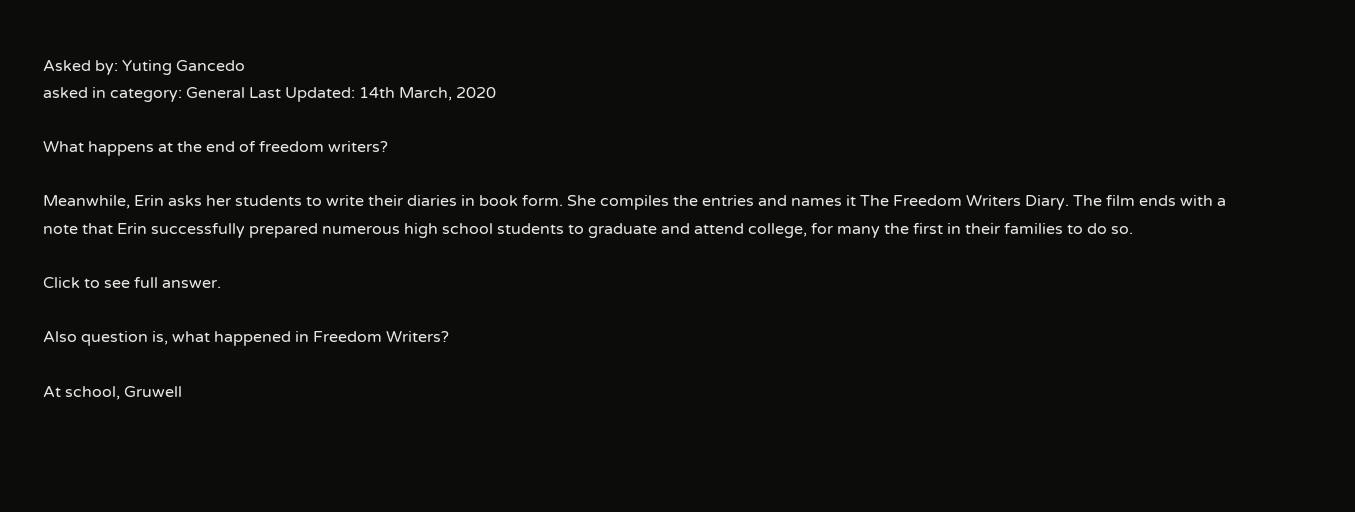Asked by: Yuting Gancedo
asked in category: General Last Updated: 14th March, 2020

What happens at the end of freedom writers?

Meanwhile, Erin asks her students to write their diaries in book form. She compiles the entries and names it The Freedom Writers Diary. The film ends with a note that Erin successfully prepared numerous high school students to graduate and attend college, for many the first in their families to do so.

Click to see full answer.

Also question is, what happened in Freedom Writers?

At school, Gruwell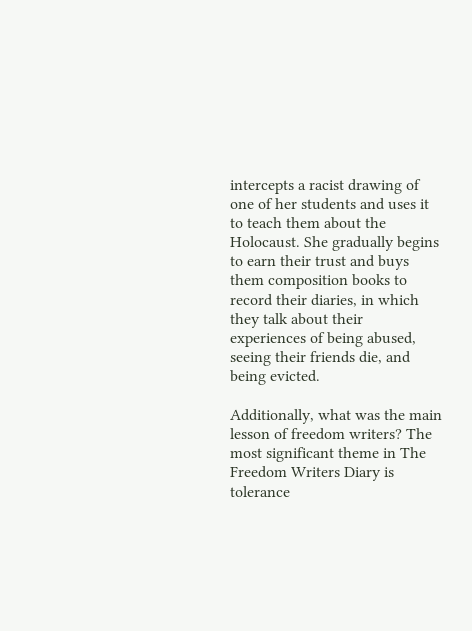intercepts a racist drawing of one of her students and uses it to teach them about the Holocaust. She gradually begins to earn their trust and buys them composition books to record their diaries, in which they talk about their experiences of being abused, seeing their friends die, and being evicted.

Additionally, what was the main lesson of freedom writers? The most significant theme in The Freedom Writers Diary is tolerance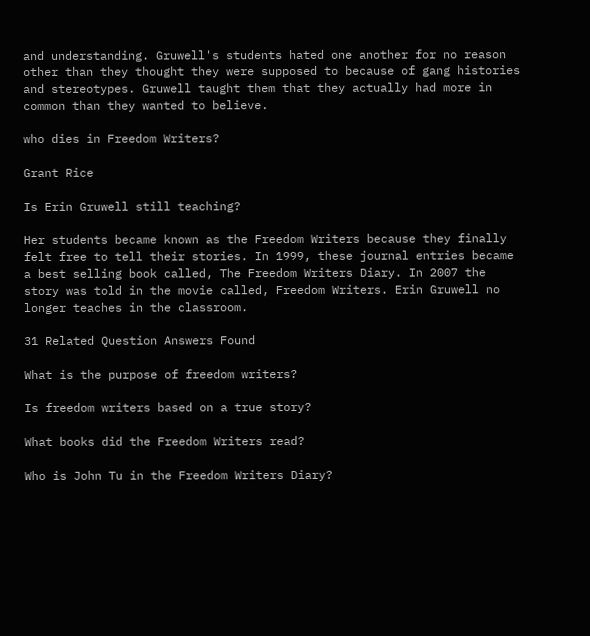and understanding. Gruwell's students hated one another for no reason other than they thought they were supposed to because of gang histories and stereotypes. Gruwell taught them that they actually had more in common than they wanted to believe.

who dies in Freedom Writers?

Grant Rice

Is Erin Gruwell still teaching?

Her students became known as the Freedom Writers because they finally felt free to tell their stories. In 1999, these journal entries became a best selling book called, The Freedom Writers Diary. In 2007 the story was told in the movie called, Freedom Writers. Erin Gruwell no longer teaches in the classroom.

31 Related Question Answers Found

What is the purpose of freedom writers?

Is freedom writers based on a true story?

What books did the Freedom Writers read?

Who is John Tu in the Freedom Writers Diary?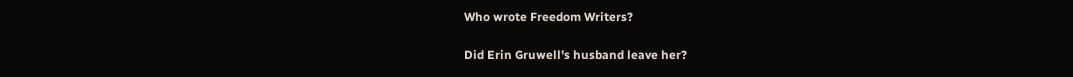Who wrote Freedom Writers?

Did Erin Gruwell's husband leave her?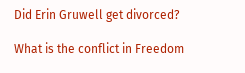Did Erin Gruwell get divorced?

What is the conflict in Freedom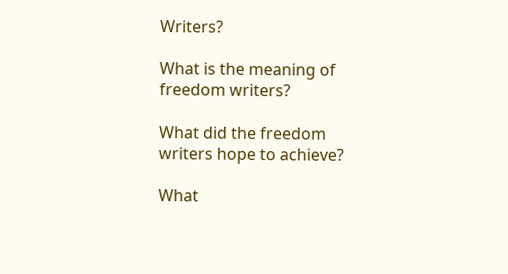Writers?

What is the meaning of freedom writers?

What did the freedom writers hope to achieve?

What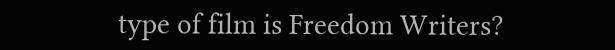type of film is Freedom Writers?